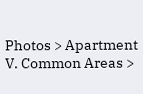Photos > Apartment V. Common Areas >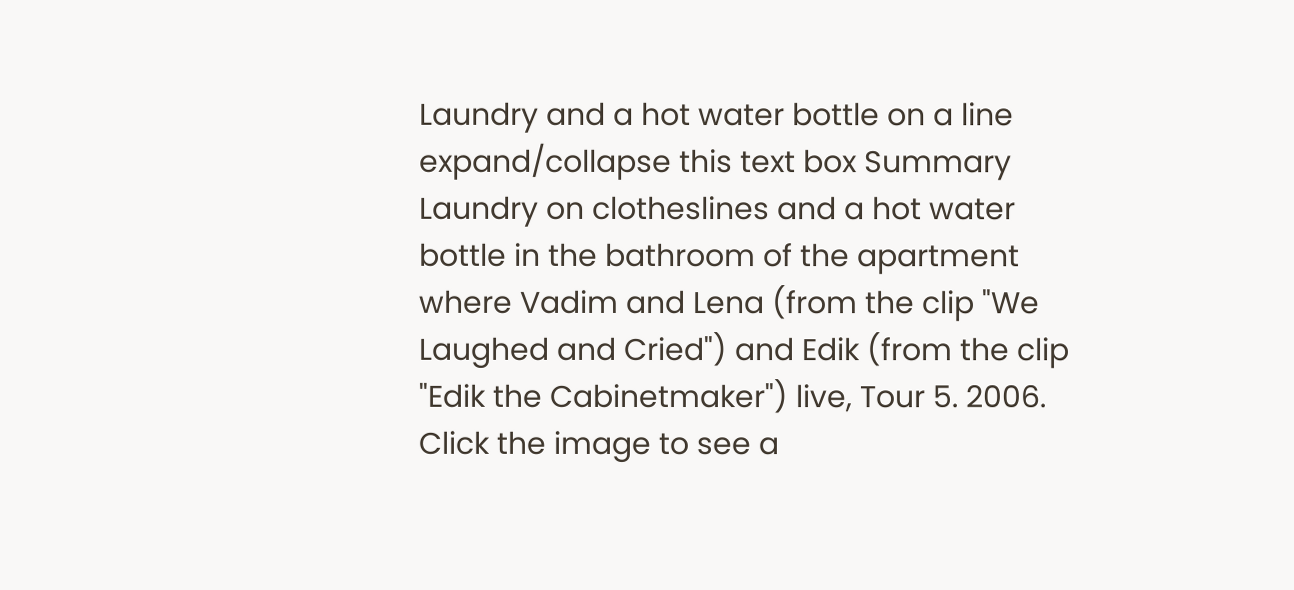Laundry and a hot water bottle on a line
expand/collapse this text box Summary
Laundry on clotheslines and a hot water bottle in the bathroom of the apartment where Vadim and Lena (from the clip "We Laughed and Cried") and Edik (from the clip "Edik the Cabinetmaker") live, Tour 5. 2006.
Click the image to see a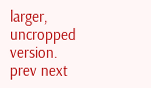larger, uncropped version.
prev next